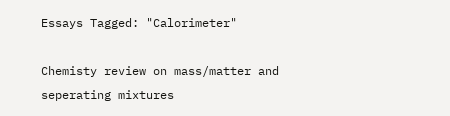Essays Tagged: "Calorimeter"

Chemisty review on mass/matter and seperating mixtures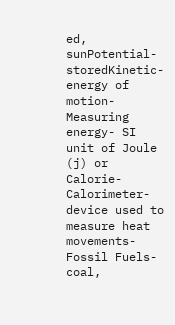ed, sunPotential- storedKinetic- energy of motion-Measuring energy- SI unit of Joule (j) or Calorie-Calorimeter- device used to measure heat movements-Fossil Fuels-coal,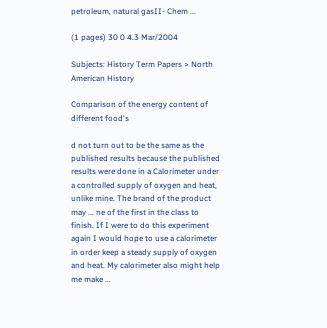petroleum, natural gasII- Chem ...

(1 pages) 30 0 4.3 Mar/2004

Subjects: History Term Papers > North American History

Comparison of the energy content of different food's

d not turn out to be the same as the published results because the published results were done in a Calorimeter under a controlled supply of oxygen and heat, unlike mine. The brand of the product may ... ne of the first in the class to finish. If I were to do this experiment again I would hope to use a calorimeter in order keep a steady supply of oxygen and heat. My calorimeter also might help me make ...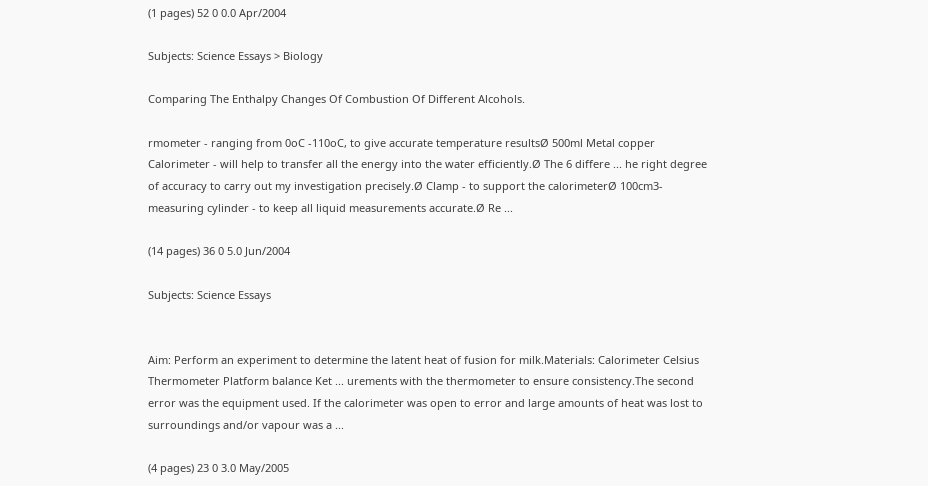(1 pages) 52 0 0.0 Apr/2004

Subjects: Science Essays > Biology

Comparing The Enthalpy Changes Of Combustion Of Different Alcohols.

rmometer - ranging from 0oC -110oC, to give accurate temperature resultsØ 500ml Metal copper Calorimeter - will help to transfer all the energy into the water efficiently.Ø The 6 differe ... he right degree of accuracy to carry out my investigation precisely.Ø Clamp - to support the calorimeterØ 100cm3-measuring cylinder - to keep all liquid measurements accurate.Ø Re ...

(14 pages) 36 0 5.0 Jun/2004

Subjects: Science Essays


Aim: Perform an experiment to determine the latent heat of fusion for milk.Materials: Calorimeter Celsius Thermometer Platform balance Ket ... urements with the thermometer to ensure consistency.The second error was the equipment used. If the calorimeter was open to error and large amounts of heat was lost to surroundings and/or vapour was a ...

(4 pages) 23 0 3.0 May/2005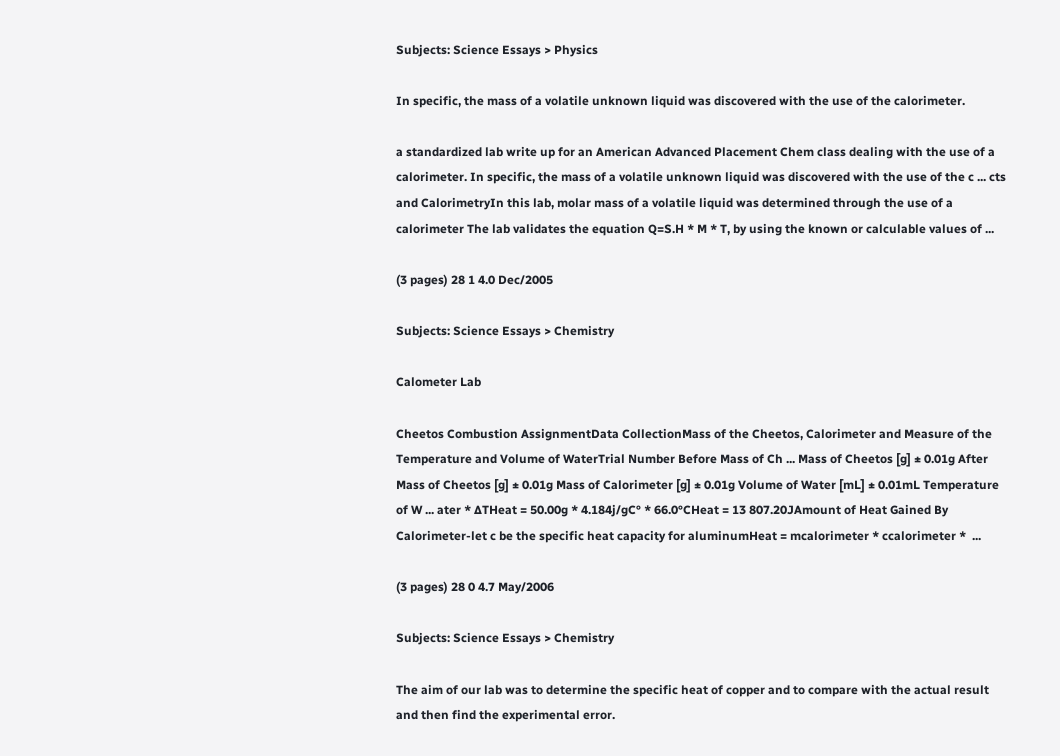Subjects: Science Essays > Physics

In specific, the mass of a volatile unknown liquid was discovered with the use of the calorimeter.

a standardized lab write up for an American Advanced Placement Chem class dealing with the use of a calorimeter. In specific, the mass of a volatile unknown liquid was discovered with the use of the c ... cts and CalorimetryIn this lab, molar mass of a volatile liquid was determined through the use of a calorimeter The lab validates the equation Q=S.H * M * T, by using the known or calculable values of ...

(3 pages) 28 1 4.0 Dec/2005

Subjects: Science Essays > Chemistry

Calometer Lab

Cheetos Combustion AssignmentData CollectionMass of the Cheetos, Calorimeter and Measure of the Temperature and Volume of WaterTrial Number Before Mass of Ch ... Mass of Cheetos [g] ± 0.01g After Mass of Cheetos [g] ± 0.01g Mass of Calorimeter [g] ± 0.01g Volume of Water [mL] ± 0.01mL Temperature of W ... ater * ∆THeat = 50.00g * 4.184j/gC° * 66.0°CHeat = 13 807.20JAmount of Heat Gained By Calorimeter-let c be the specific heat capacity for aluminumHeat = mcalorimeter * ccalorimeter *  ...

(3 pages) 28 0 4.7 May/2006

Subjects: Science Essays > Chemistry

The aim of our lab was to determine the specific heat of copper and to compare with the actual result and then find the experimental error.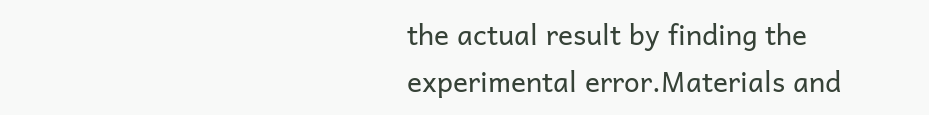the actual result by finding the experimental error.Materials and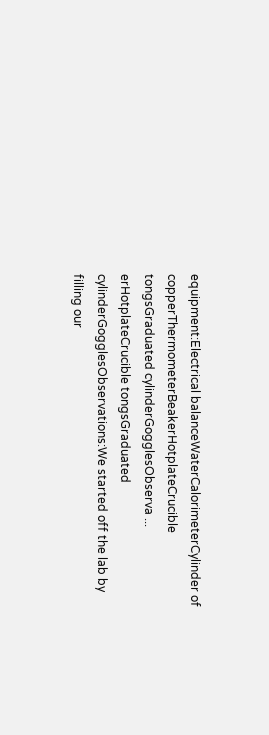equipment:Electrical balanceWaterCalorimeterCylinder of copperThermometerBeakerHotplateCrucible tongsGraduated cylinderGogglesObserva ... erHotplateCrucible tongsGraduated cylinderGogglesObservations:We started off the lab by filling our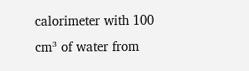calorimeter with 100 cm³ of water from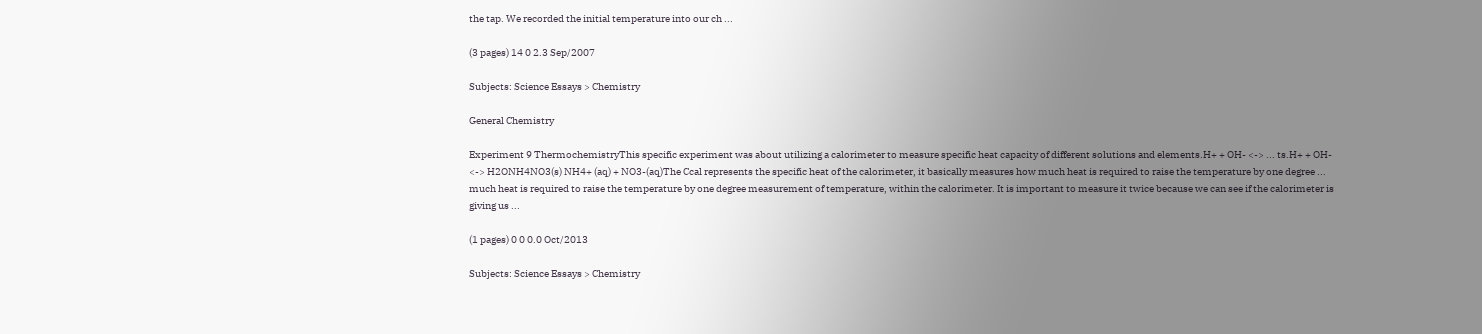the tap. We recorded the initial temperature into our ch ...

(3 pages) 14 0 2.3 Sep/2007

Subjects: Science Essays > Chemistry

General Chemistry

Experiment 9 ThermochemistryThis specific experiment was about utilizing a calorimeter to measure specific heat capacity of different solutions and elements.H+ + OH- <-> ... ts.H+ + OH- <-> H2ONH4NO3(s) NH4+ (aq) + NO3-(aq)The Ccal represents the specific heat of the calorimeter, it basically measures how much heat is required to raise the temperature by one degree ... much heat is required to raise the temperature by one degree measurement of temperature, within the calorimeter. It is important to measure it twice because we can see if the calorimeter is giving us ...

(1 pages) 0 0 0.0 Oct/2013

Subjects: Science Essays > Chemistry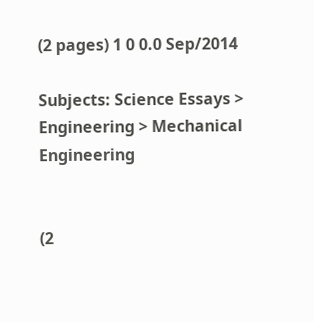(2 pages) 1 0 0.0 Sep/2014

Subjects: Science Essays > Engineering > Mechanical Engineering


(2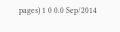pages) 1 0 0.0 Sep/2014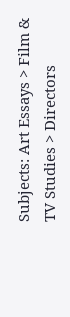Subjects: Art Essays > Film & TV Studies > Directors